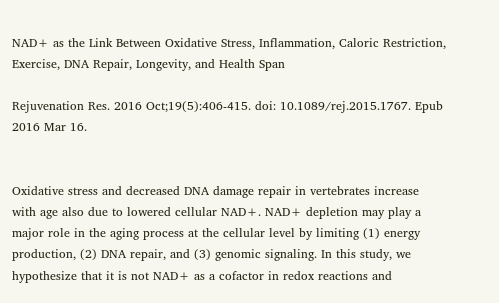NAD+ as the Link Between Oxidative Stress, Inflammation, Caloric Restriction, Exercise, DNA Repair, Longevity, and Health Span

Rejuvenation Res. 2016 Oct;19(5):406-415. doi: 10.1089/rej.2015.1767. Epub 2016 Mar 16.


Oxidative stress and decreased DNA damage repair in vertebrates increase with age also due to lowered cellular NAD+. NAD+ depletion may play a major role in the aging process at the cellular level by limiting (1) energy production, (2) DNA repair, and (3) genomic signaling. In this study, we hypothesize that it is not NAD+ as a cofactor in redox reactions and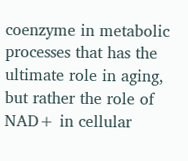coenzyme in metabolic processes that has the ultimate role in aging, but rather the role of NAD+ in cellular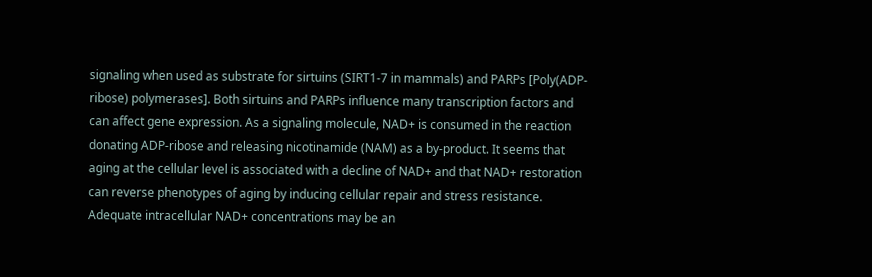signaling when used as substrate for sirtuins (SIRT1-7 in mammals) and PARPs [Poly(ADP-ribose) polymerases]. Both sirtuins and PARPs influence many transcription factors and can affect gene expression. As a signaling molecule, NAD+ is consumed in the reaction donating ADP-ribose and releasing nicotinamide (NAM) as a by-product. It seems that aging at the cellular level is associated with a decline of NAD+ and that NAD+ restoration can reverse phenotypes of aging by inducing cellular repair and stress resistance. Adequate intracellular NAD+ concentrations may be an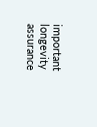important longevity assurance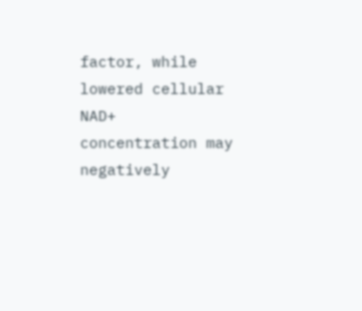factor, while lowered cellular NAD+ concentration may negatively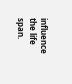influence the life span.